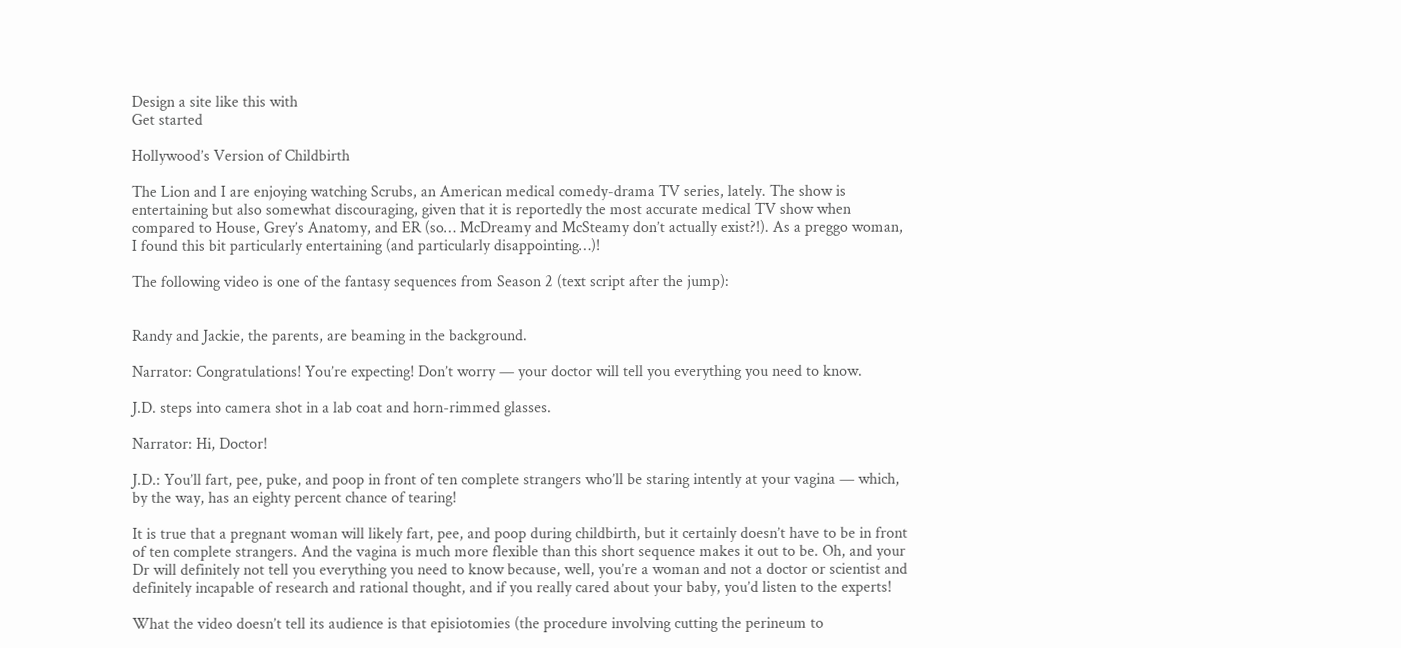Design a site like this with
Get started

Hollywood’s Version of Childbirth

The Lion and I are enjoying watching Scrubs, an American medical comedy-drama TV series, lately. The show is entertaining but also somewhat discouraging, given that it is reportedly the most accurate medical TV show when compared to House, Grey’s Anatomy, and ER (so… McDreamy and McSteamy don’t actually exist?!). As a preggo woman, I found this bit particularly entertaining (and particularly disappointing…)!

The following video is one of the fantasy sequences from Season 2 (text script after the jump):


Randy and Jackie, the parents, are beaming in the background.

Narrator: Congratulations! You’re expecting! Don’t worry — your doctor will tell you everything you need to know.

J.D. steps into camera shot in a lab coat and horn-rimmed glasses.

Narrator: Hi, Doctor!

J.D.: You’ll fart, pee, puke, and poop in front of ten complete strangers who’ll be staring intently at your vagina — which, by the way, has an eighty percent chance of tearing!

It is true that a pregnant woman will likely fart, pee, and poop during childbirth, but it certainly doesn’t have to be in front of ten complete strangers. And the vagina is much more flexible than this short sequence makes it out to be. Oh, and your Dr will definitely not tell you everything you need to know because, well, you’re a woman and not a doctor or scientist and definitely incapable of research and rational thought, and if you really cared about your baby, you’d listen to the experts!

What the video doesn’t tell its audience is that episiotomies (the procedure involving cutting the perineum to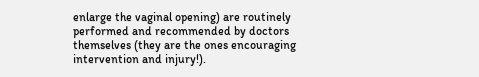enlarge the vaginal opening) are routinely performed and recommended by doctors themselves (they are the ones encouraging intervention and injury!).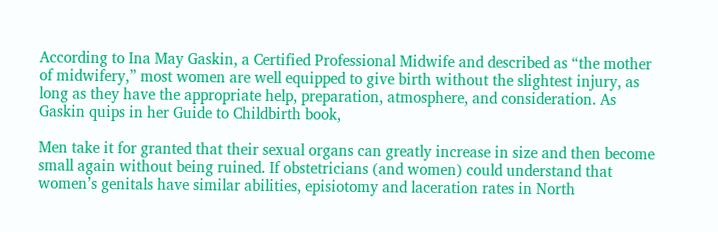According to Ina May Gaskin, a Certified Professional Midwife and described as “the mother of midwifery,” most women are well equipped to give birth without the slightest injury, as long as they have the appropriate help, preparation, atmosphere, and consideration. As Gaskin quips in her Guide to Childbirth book,

Men take it for granted that their sexual organs can greatly increase in size and then become small again without being ruined. If obstetricians (and women) could understand that women’s genitals have similar abilities, episiotomy and laceration rates in North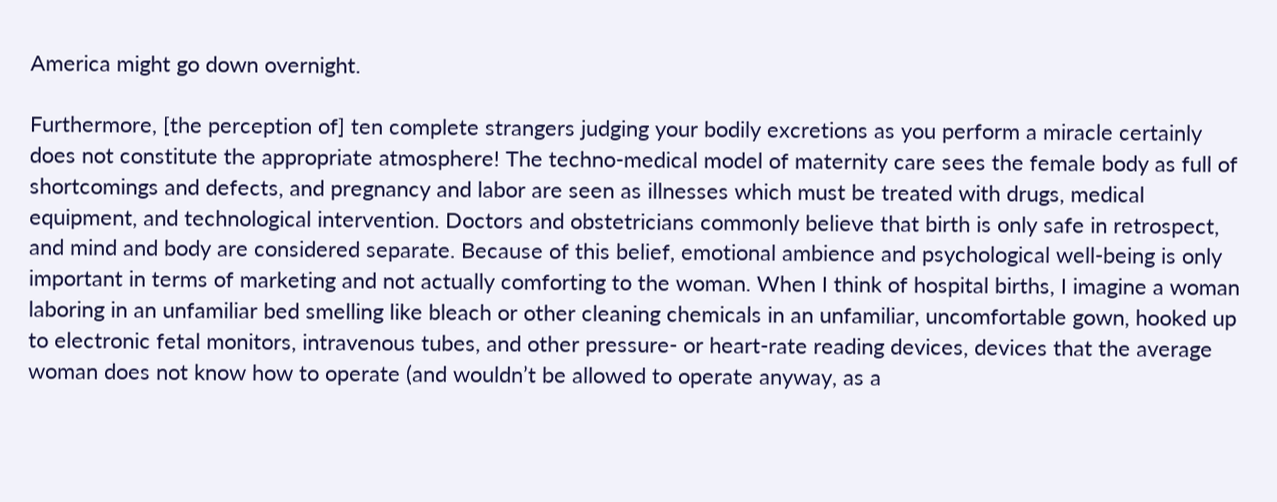America might go down overnight.

Furthermore, [the perception of] ten complete strangers judging your bodily excretions as you perform a miracle certainly does not constitute the appropriate atmosphere! The techno-medical model of maternity care sees the female body as full of shortcomings and defects, and pregnancy and labor are seen as illnesses which must be treated with drugs, medical equipment, and technological intervention. Doctors and obstetricians commonly believe that birth is only safe in retrospect, and mind and body are considered separate. Because of this belief, emotional ambience and psychological well-being is only important in terms of marketing and not actually comforting to the woman. When I think of hospital births, I imagine a woman laboring in an unfamiliar bed smelling like bleach or other cleaning chemicals in an unfamiliar, uncomfortable gown, hooked up to electronic fetal monitors, intravenous tubes, and other pressure- or heart-rate reading devices, devices that the average woman does not know how to operate (and wouldn’t be allowed to operate anyway, as a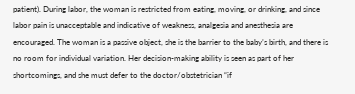patient). During labor, the woman is restricted from eating, moving, or drinking, and since labor pain is unacceptable and indicative of weakness, analgesia and anesthesia are encouraged. The woman is a passive object, she is the barrier to the baby’s birth, and there is no room for individual variation. Her decision-making ability is seen as part of her shortcomings, and she must defer to the doctor/obstetrician “if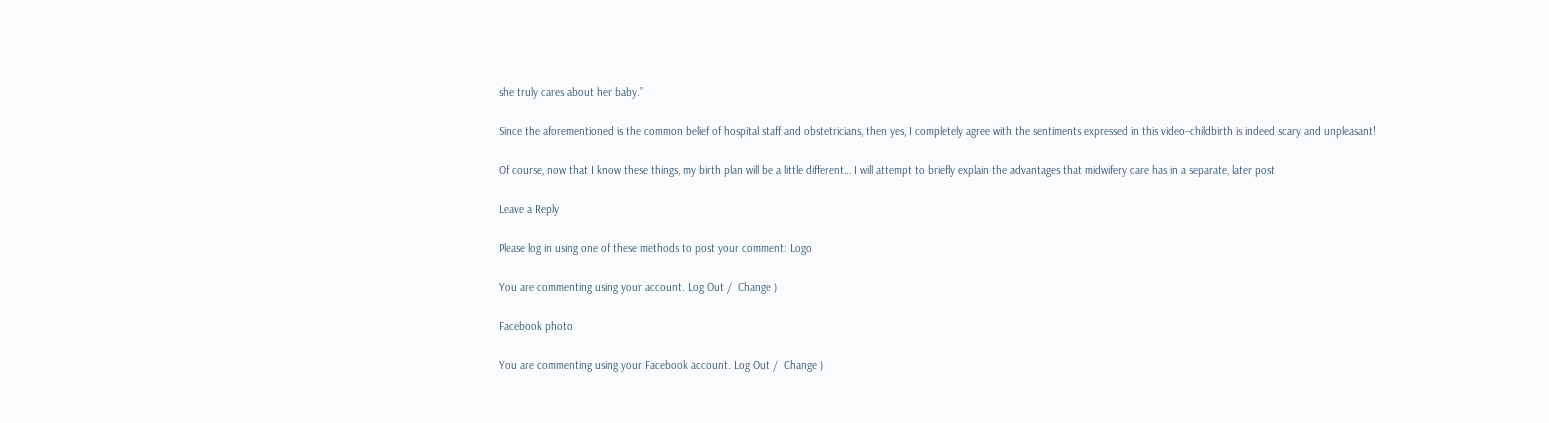she truly cares about her baby.”

Since the aforementioned is the common belief of hospital staff and obstetricians, then yes, I completely agree with the sentiments expressed in this video–childbirth is indeed scary and unpleasant!

Of course, now that I know these things, my birth plan will be a little different… I will attempt to briefly explain the advantages that midwifery care has in a separate, later post

Leave a Reply

Please log in using one of these methods to post your comment: Logo

You are commenting using your account. Log Out /  Change )

Facebook photo

You are commenting using your Facebook account. Log Out /  Change )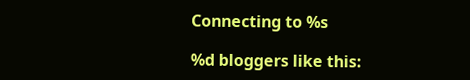Connecting to %s

%d bloggers like this: